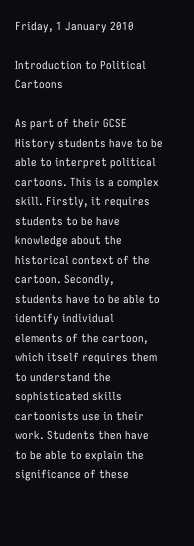Friday, 1 January 2010

Introduction to Political Cartoons

As part of their GCSE History students have to be able to interpret political cartoons. This is a complex skill. Firstly, it requires students to be have knowledge about the historical context of the cartoon. Secondly, students have to be able to identify individual elements of the cartoon, which itself requires them to understand the sophisticated skills cartoonists use in their work. Students then have to be able to explain the significance of these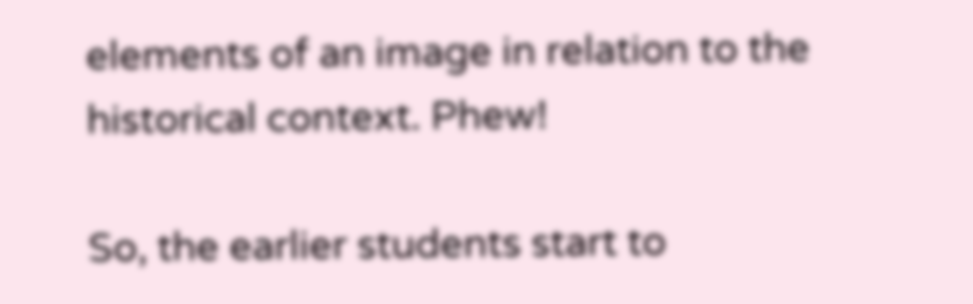elements of an image in relation to the historical context. Phew!

So, the earlier students start to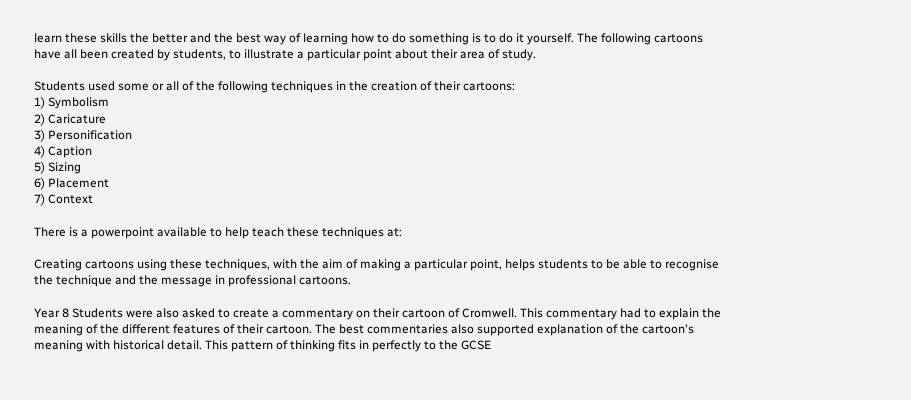learn these skills the better and the best way of learning how to do something is to do it yourself. The following cartoons have all been created by students, to illustrate a particular point about their area of study.

Students used some or all of the following techniques in the creation of their cartoons:
1) Symbolism
2) Caricature
3) Personification
4) Caption
5) Sizing
6) Placement
7) Context

There is a powerpoint available to help teach these techniques at:

Creating cartoons using these techniques, with the aim of making a particular point, helps students to be able to recognise the technique and the message in professional cartoons.

Year 8 Students were also asked to create a commentary on their cartoon of Cromwell. This commentary had to explain the meaning of the different features of their cartoon. The best commentaries also supported explanation of the cartoon's meaning with historical detail. This pattern of thinking fits in perfectly to the GCSE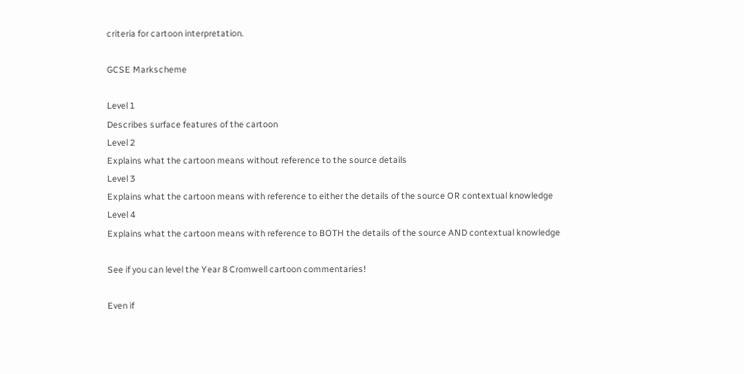criteria for cartoon interpretation.

GCSE Markscheme

Level 1
Describes surface features of the cartoon
Level 2
Explains what the cartoon means without reference to the source details
Level 3
Explains what the cartoon means with reference to either the details of the source OR contextual knowledge
Level 4
Explains what the cartoon means with reference to BOTH the details of the source AND contextual knowledge

See if you can level the Year 8 Cromwell cartoon commentaries!

Even if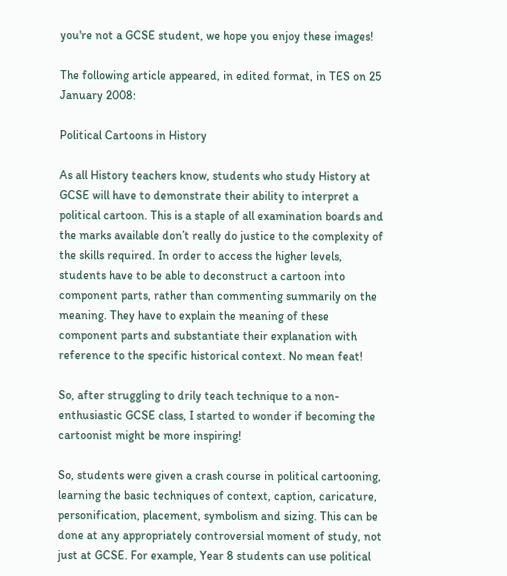you're not a GCSE student, we hope you enjoy these images!

The following article appeared, in edited format, in TES on 25 January 2008:

Political Cartoons in History

As all History teachers know, students who study History at GCSE will have to demonstrate their ability to interpret a political cartoon. This is a staple of all examination boards and the marks available don’t really do justice to the complexity of the skills required. In order to access the higher levels, students have to be able to deconstruct a cartoon into component parts, rather than commenting summarily on the meaning. They have to explain the meaning of these component parts and substantiate their explanation with reference to the specific historical context. No mean feat!

So, after struggling to drily teach technique to a non-enthusiastic GCSE class, I started to wonder if becoming the cartoonist might be more inspiring!

So, students were given a crash course in political cartooning, learning the basic techniques of context, caption, caricature, personification, placement, symbolism and sizing. This can be done at any appropriately controversial moment of study, not just at GCSE. For example, Year 8 students can use political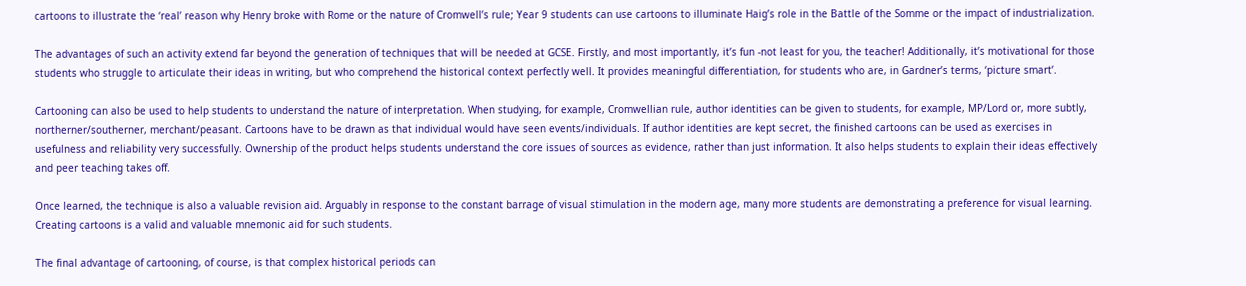cartoons to illustrate the ‘real’ reason why Henry broke with Rome or the nature of Cromwell’s rule; Year 9 students can use cartoons to illuminate Haig’s role in the Battle of the Somme or the impact of industrialization.

The advantages of such an activity extend far beyond the generation of techniques that will be needed at GCSE. Firstly, and most importantly, it’s fun -not least for you, the teacher! Additionally, it’s motivational for those students who struggle to articulate their ideas in writing, but who comprehend the historical context perfectly well. It provides meaningful differentiation, for students who are, in Gardner’s terms, ‘picture smart’.

Cartooning can also be used to help students to understand the nature of interpretation. When studying, for example, Cromwellian rule, author identities can be given to students, for example, MP/Lord or, more subtly, northerner/southerner, merchant/peasant. Cartoons have to be drawn as that individual would have seen events/individuals. If author identities are kept secret, the finished cartoons can be used as exercises in usefulness and reliability very successfully. Ownership of the product helps students understand the core issues of sources as evidence, rather than just information. It also helps students to explain their ideas effectively and peer teaching takes off.

Once learned, the technique is also a valuable revision aid. Arguably in response to the constant barrage of visual stimulation in the modern age, many more students are demonstrating a preference for visual learning. Creating cartoons is a valid and valuable mnemonic aid for such students.

The final advantage of cartooning, of course, is that complex historical periods can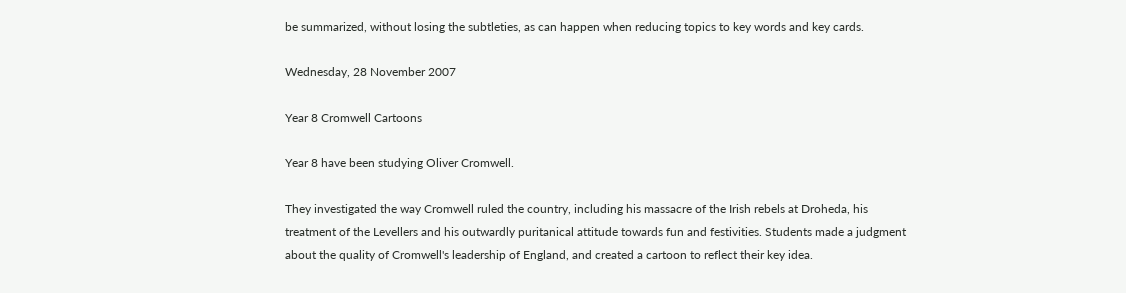be summarized, without losing the subtleties, as can happen when reducing topics to key words and key cards.

Wednesday, 28 November 2007

Year 8 Cromwell Cartoons

Year 8 have been studying Oliver Cromwell.

They investigated the way Cromwell ruled the country, including his massacre of the Irish rebels at Droheda, his treatment of the Levellers and his outwardly puritanical attitude towards fun and festivities. Students made a judgment about the quality of Cromwell's leadership of England, and created a cartoon to reflect their key idea.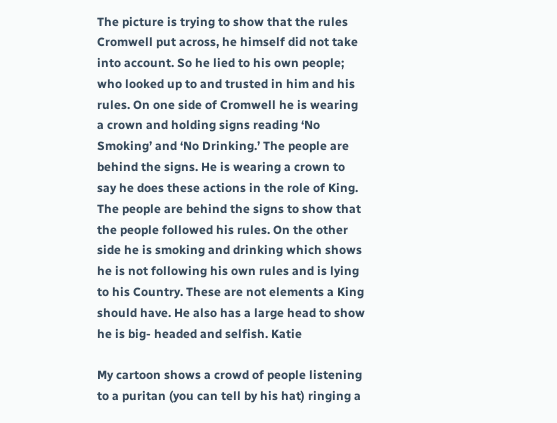The picture is trying to show that the rules Cromwell put across, he himself did not take into account. So he lied to his own people; who looked up to and trusted in him and his rules. On one side of Cromwell he is wearing a crown and holding signs reading ‘No Smoking’ and ‘No Drinking.’ The people are behind the signs. He is wearing a crown to say he does these actions in the role of King. The people are behind the signs to show that the people followed his rules. On the other side he is smoking and drinking which shows he is not following his own rules and is lying to his Country. These are not elements a King should have. He also has a large head to show he is big- headed and selfish. Katie

My cartoon shows a crowd of people listening to a puritan (you can tell by his hat) ringing a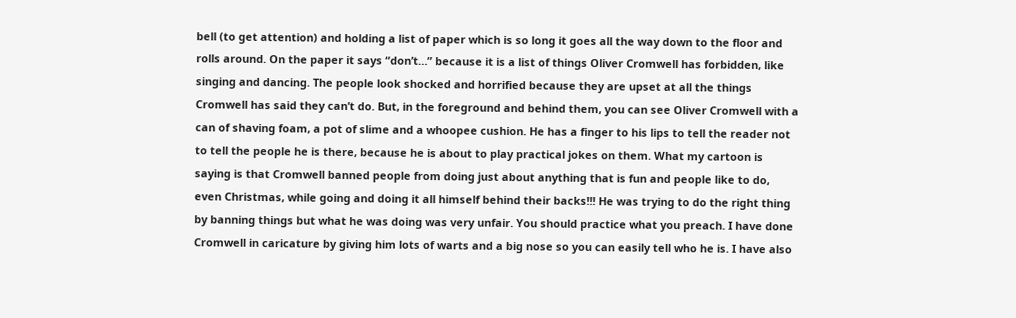bell (to get attention) and holding a list of paper which is so long it goes all the way down to the floor and rolls around. On the paper it says “don’t…” because it is a list of things Oliver Cromwell has forbidden, like singing and dancing. The people look shocked and horrified because they are upset at all the things Cromwell has said they can’t do. But, in the foreground and behind them, you can see Oliver Cromwell with a can of shaving foam, a pot of slime and a whoopee cushion. He has a finger to his lips to tell the reader not to tell the people he is there, because he is about to play practical jokes on them. What my cartoon is saying is that Cromwell banned people from doing just about anything that is fun and people like to do, even Christmas, while going and doing it all himself behind their backs!!! He was trying to do the right thing by banning things but what he was doing was very unfair. You should practice what you preach. I have done Cromwell in caricature by giving him lots of warts and a big nose so you can easily tell who he is. I have also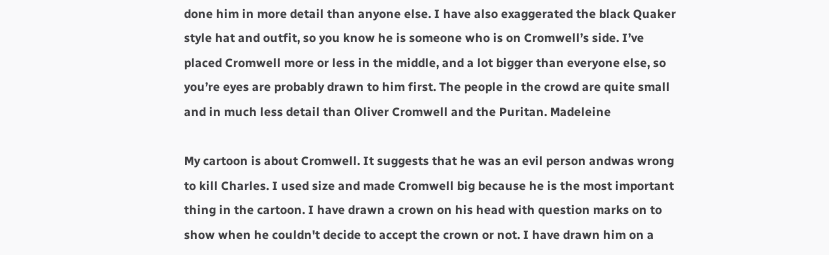done him in more detail than anyone else. I have also exaggerated the black Quaker style hat and outfit, so you know he is someone who is on Cromwell’s side. I’ve placed Cromwell more or less in the middle, and a lot bigger than everyone else, so you’re eyes are probably drawn to him first. The people in the crowd are quite small and in much less detail than Oliver Cromwell and the Puritan. Madeleine

My cartoon is about Cromwell. It suggests that he was an evil person andwas wrong to kill Charles. I used size and made Cromwell big because he is the most important thing in the cartoon. I have drawn a crown on his head with question marks on to show when he couldn't decide to accept the crown or not. I have drawn him on a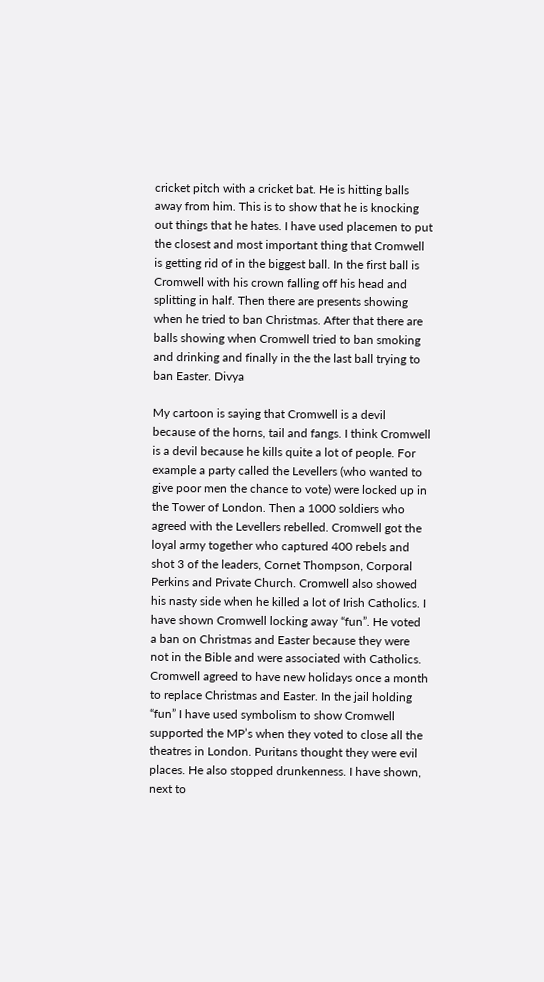cricket pitch with a cricket bat. He is hitting balls away from him. This is to show that he is knocking out things that he hates. I have used placemen to put the closest and most important thing that Cromwell is getting rid of in the biggest ball. In the first ball is Cromwell with his crown falling off his head and splitting in half. Then there are presents showing when he tried to ban Christmas. After that there are balls showing when Cromwell tried to ban smoking and drinking and finally in the the last ball trying to ban Easter. Divya

My cartoon is saying that Cromwell is a devil because of the horns, tail and fangs. I think Cromwell is a devil because he kills quite a lot of people. For example a party called the Levellers (who wanted to give poor men the chance to vote) were locked up in the Tower of London. Then a 1000 soldiers who agreed with the Levellers rebelled. Cromwell got the loyal army together who captured 400 rebels and shot 3 of the leaders, Cornet Thompson, Corporal Perkins and Private Church. Cromwell also showed his nasty side when he killed a lot of Irish Catholics. I have shown Cromwell locking away “fun”. He voted a ban on Christmas and Easter because they were not in the Bible and were associated with Catholics. Cromwell agreed to have new holidays once a month to replace Christmas and Easter. In the jail holding “fun” I have used symbolism to show Cromwell supported the MP’s when they voted to close all the theatres in London. Puritans thought they were evil places. He also stopped drunkenness. I have shown, next to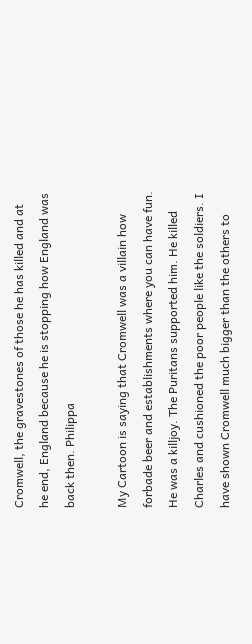Cromwell, the gravestones of those he has killed and at he end, England because he is stopping how England was back then. Philippa

My Cartoon is saying that Cromwell was a villain how forbade beer and establishments where you can have fun. He was a killjoy. The Puritans supported him. He killed Charles and cushioned the poor people like the soldiers. I have shown Cromwell much bigger than the others to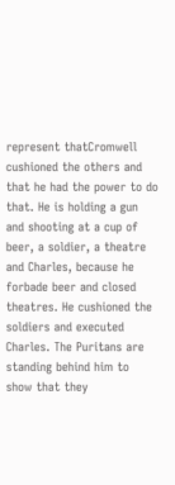represent thatCromwell cushioned the others and that he had the power to do that. He is holding a gun and shooting at a cup of beer, a soldier, a theatre and Charles, because he forbade beer and closed theatres. He cushioned the soldiers and executed Charles. The Puritans are standing behind him to show that they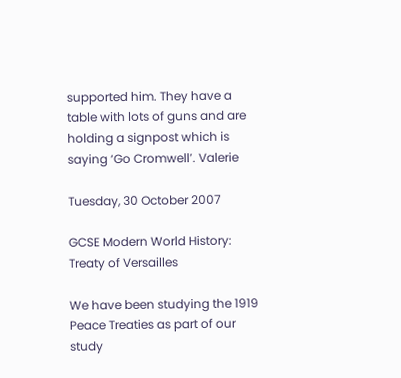supported him. They have a table with lots of guns and are holding a signpost which is saying ‘Go Cromwell’. Valerie

Tuesday, 30 October 2007

GCSE Modern World History: Treaty of Versailles

We have been studying the 1919 Peace Treaties as part of our study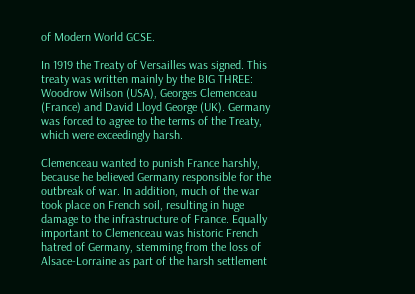of Modern World GCSE.

In 1919 the Treaty of Versailles was signed. This treaty was written mainly by the BIG THREE: Woodrow Wilson (USA), Georges Clemenceau (France) and David Lloyd George (UK). Germany was forced to agree to the terms of the Treaty, which were exceedingly harsh.

Clemenceau wanted to punish France harshly, because he believed Germany responsible for the outbreak of war. In addition, much of the war took place on French soil, resulting in huge damage to the infrastructure of France. Equally important to Clemenceau was historic French hatred of Germany, stemming from the loss of Alsace-Lorraine as part of the harsh settlement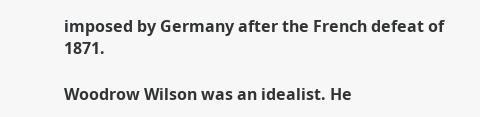imposed by Germany after the French defeat of 1871.

Woodrow Wilson was an idealist. He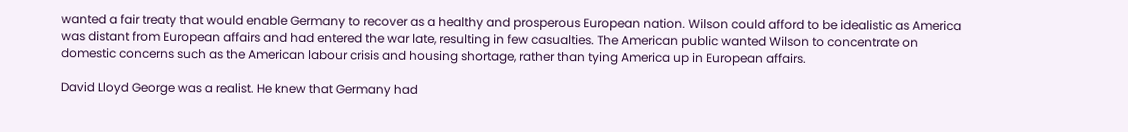wanted a fair treaty that would enable Germany to recover as a healthy and prosperous European nation. Wilson could afford to be idealistic as America was distant from European affairs and had entered the war late, resulting in few casualties. The American public wanted Wilson to concentrate on domestic concerns such as the American labour crisis and housing shortage, rather than tying America up in European affairs.

David Lloyd George was a realist. He knew that Germany had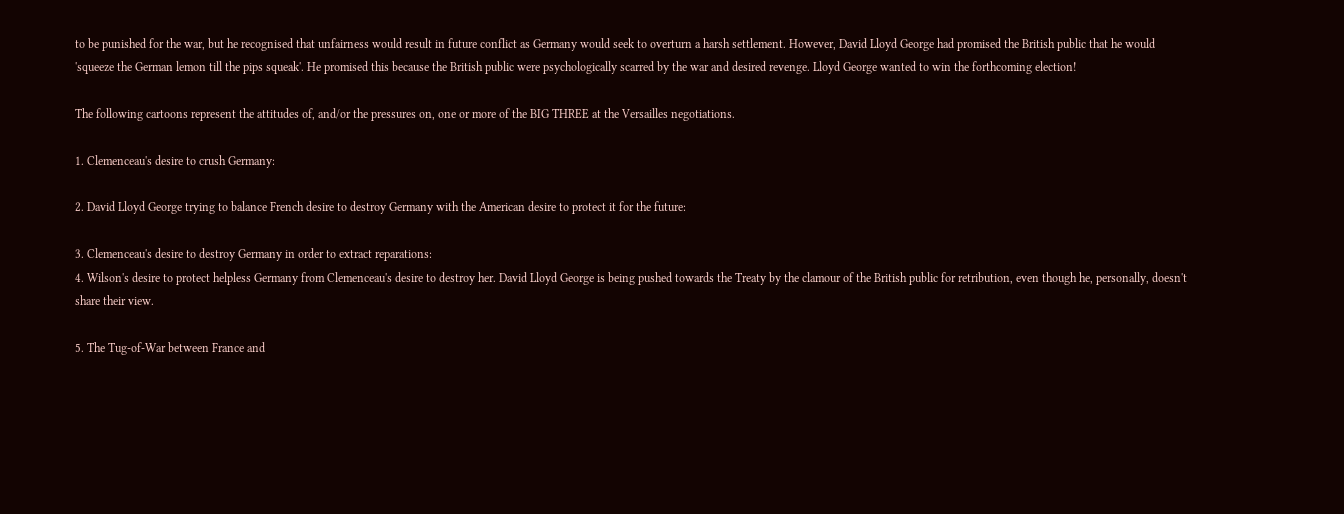to be punished for the war, but he recognised that unfairness would result in future conflict as Germany would seek to overturn a harsh settlement. However, David Lloyd George had promised the British public that he would 'squeeze the German lemon till the pips squeak'. He promised this because the British public were psychologically scarred by the war and desired revenge. Lloyd George wanted to win the forthcoming election!

The following cartoons represent the attitudes of, and/or the pressures on, one or more of the BIG THREE at the Versailles negotiations.

1. Clemenceau's desire to crush Germany:

2. David Lloyd George trying to balance French desire to destroy Germany with the American desire to protect it for the future:

3. Clemenceau's desire to destroy Germany in order to extract reparations:
4. Wilson's desire to protect helpless Germany from Clemenceau's desire to destroy her. David Lloyd George is being pushed towards the Treaty by the clamour of the British public for retribution, even though he, personally, doesn't share their view.

5. The Tug-of-War between France and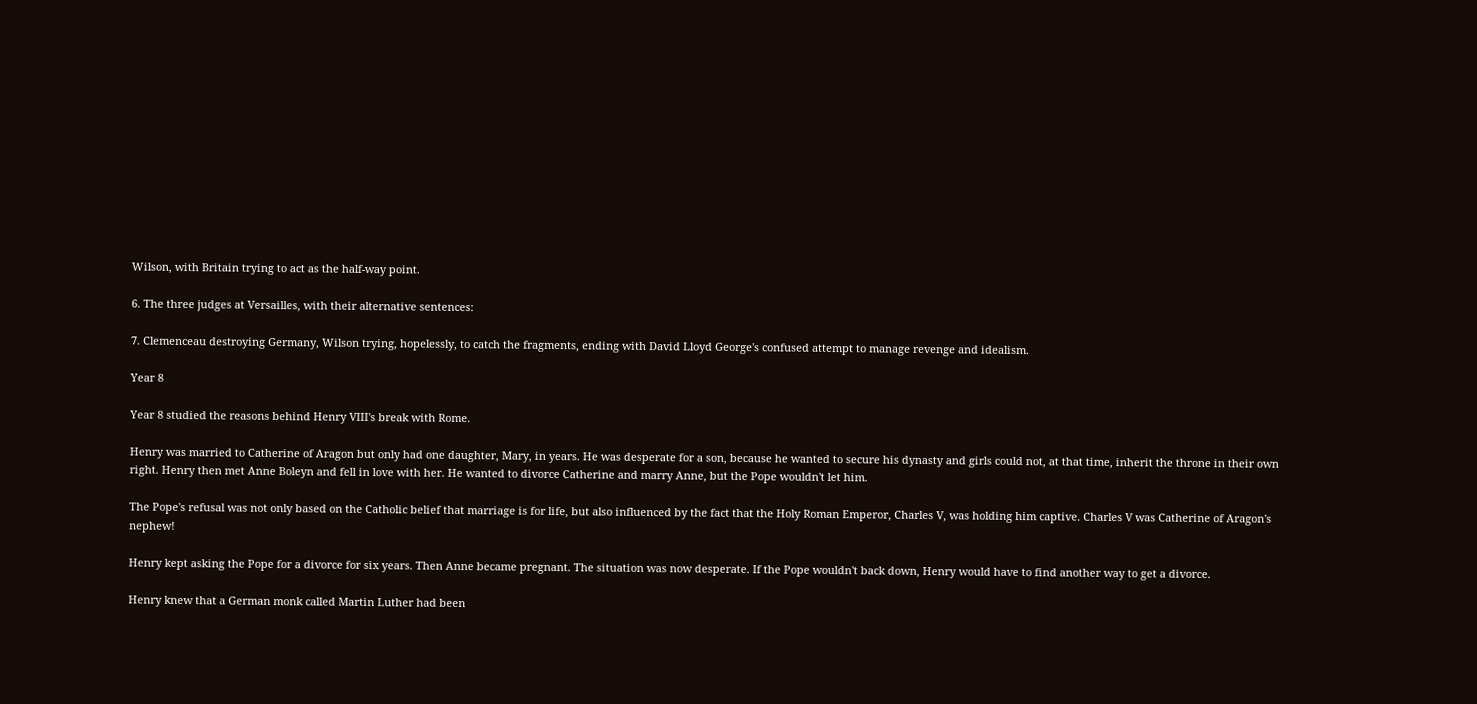Wilson, with Britain trying to act as the half-way point.

6. The three judges at Versailles, with their alternative sentences:

7. Clemenceau destroying Germany, Wilson trying, hopelessly, to catch the fragments, ending with David Lloyd George's confused attempt to manage revenge and idealism.

Year 8

Year 8 studied the reasons behind Henry VIII's break with Rome.

Henry was married to Catherine of Aragon but only had one daughter, Mary, in years. He was desperate for a son, because he wanted to secure his dynasty and girls could not, at that time, inherit the throne in their own right. Henry then met Anne Boleyn and fell in love with her. He wanted to divorce Catherine and marry Anne, but the Pope wouldn't let him.

The Pope's refusal was not only based on the Catholic belief that marriage is for life, but also influenced by the fact that the Holy Roman Emperor, Charles V, was holding him captive. Charles V was Catherine of Aragon's nephew!

Henry kept asking the Pope for a divorce for six years. Then Anne became pregnant. The situation was now desperate. If the Pope wouldn't back down, Henry would have to find another way to get a divorce.

Henry knew that a German monk called Martin Luther had been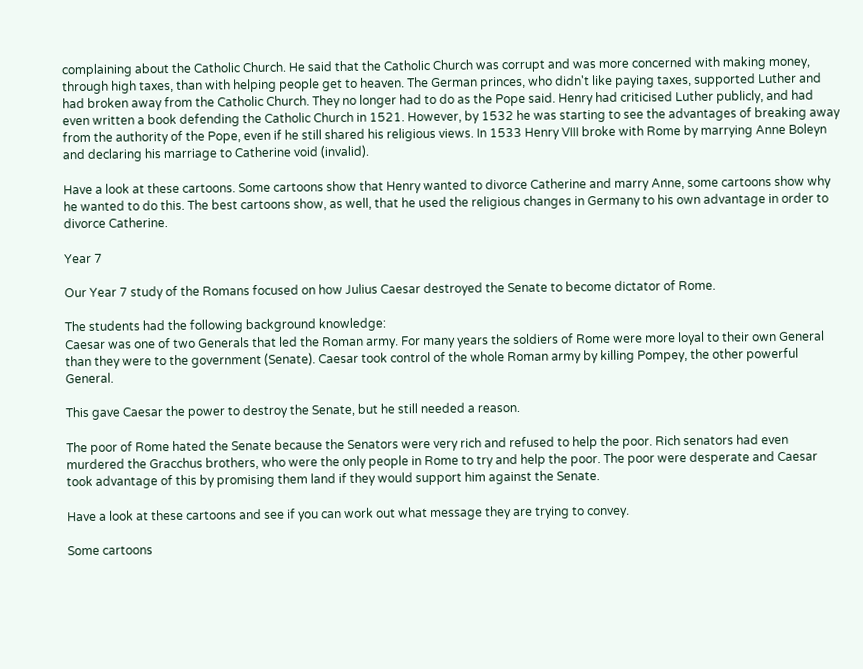complaining about the Catholic Church. He said that the Catholic Church was corrupt and was more concerned with making money, through high taxes, than with helping people get to heaven. The German princes, who didn't like paying taxes, supported Luther and had broken away from the Catholic Church. They no longer had to do as the Pope said. Henry had criticised Luther publicly, and had even written a book defending the Catholic Church in 1521. However, by 1532 he was starting to see the advantages of breaking away from the authority of the Pope, even if he still shared his religious views. In 1533 Henry VIII broke with Rome by marrying Anne Boleyn and declaring his marriage to Catherine void (invalid).

Have a look at these cartoons. Some cartoons show that Henry wanted to divorce Catherine and marry Anne, some cartoons show why he wanted to do this. The best cartoons show, as well, that he used the religious changes in Germany to his own advantage in order to divorce Catherine.

Year 7

Our Year 7 study of the Romans focused on how Julius Caesar destroyed the Senate to become dictator of Rome.

The students had the following background knowledge:
Caesar was one of two Generals that led the Roman army. For many years the soldiers of Rome were more loyal to their own General than they were to the government (Senate). Caesar took control of the whole Roman army by killing Pompey, the other powerful General.

This gave Caesar the power to destroy the Senate, but he still needed a reason.

The poor of Rome hated the Senate because the Senators were very rich and refused to help the poor. Rich senators had even murdered the Gracchus brothers, who were the only people in Rome to try and help the poor. The poor were desperate and Caesar took advantage of this by promising them land if they would support him against the Senate.

Have a look at these cartoons and see if you can work out what message they are trying to convey.

Some cartoons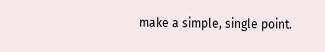make a simple, single point.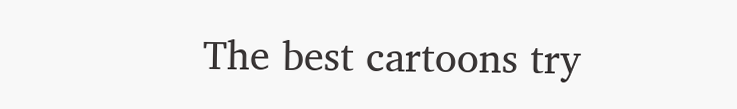The best cartoons try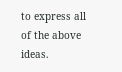to express all of the above ideas.